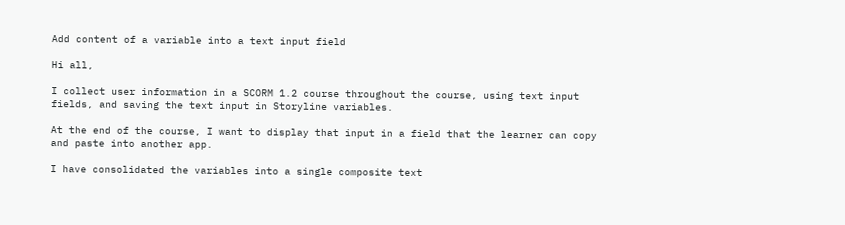Add content of a variable into a text input field

Hi all,

I collect user information in a SCORM 1.2 course throughout the course, using text input fields, and saving the text input in Storyline variables.

At the end of the course, I want to display that input in a field that the learner can copy and paste into another app.

I have consolidated the variables into a single composite text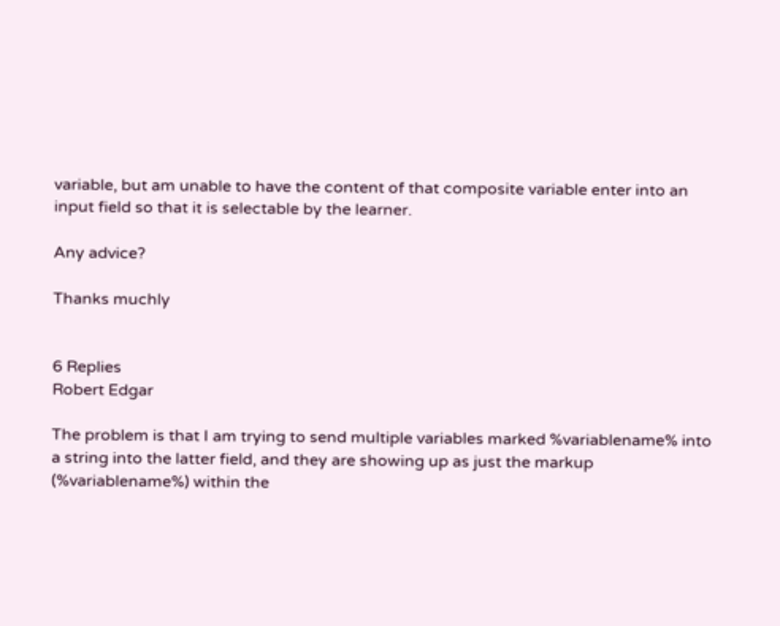variable, but am unable to have the content of that composite variable enter into an input field so that it is selectable by the learner.

Any advice?

Thanks muchly


6 Replies
Robert Edgar

The problem is that I am trying to send multiple variables marked %variablename% into  a string into the latter field, and they are showing up as just the markup (%variablename%) within the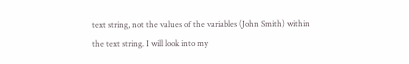text string, not the values of the variables (John Smith) within the text string. I will look into my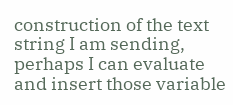construction of the text string I am sending, perhaps I can evaluate and insert those variable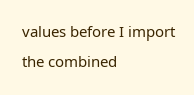values before I import the combined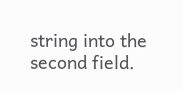string into the second field.